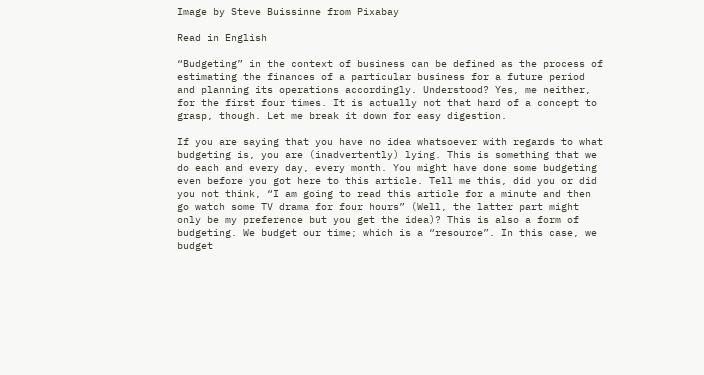Image by Steve Buissinne from Pixabay

Read in English

“Budgeting” in the context of business can be defined as the process of estimating the finances of a particular business for a future period and planning its operations accordingly. Understood? Yes, me neither, for the first four times. It is actually not that hard of a concept to grasp, though. Let me break it down for easy digestion.

If you are saying that you have no idea whatsoever with regards to what budgeting is, you are (inadvertently) lying. This is something that we do each and every day, every month. You might have done some budgeting even before you got here to this article. Tell me this, did you or did you not think, “I am going to read this article for a minute and then go watch some TV drama for four hours” (Well, the latter part might only be my preference but you get the idea)? This is also a form of budgeting. We budget our time; which is a “resource”. In this case, we budget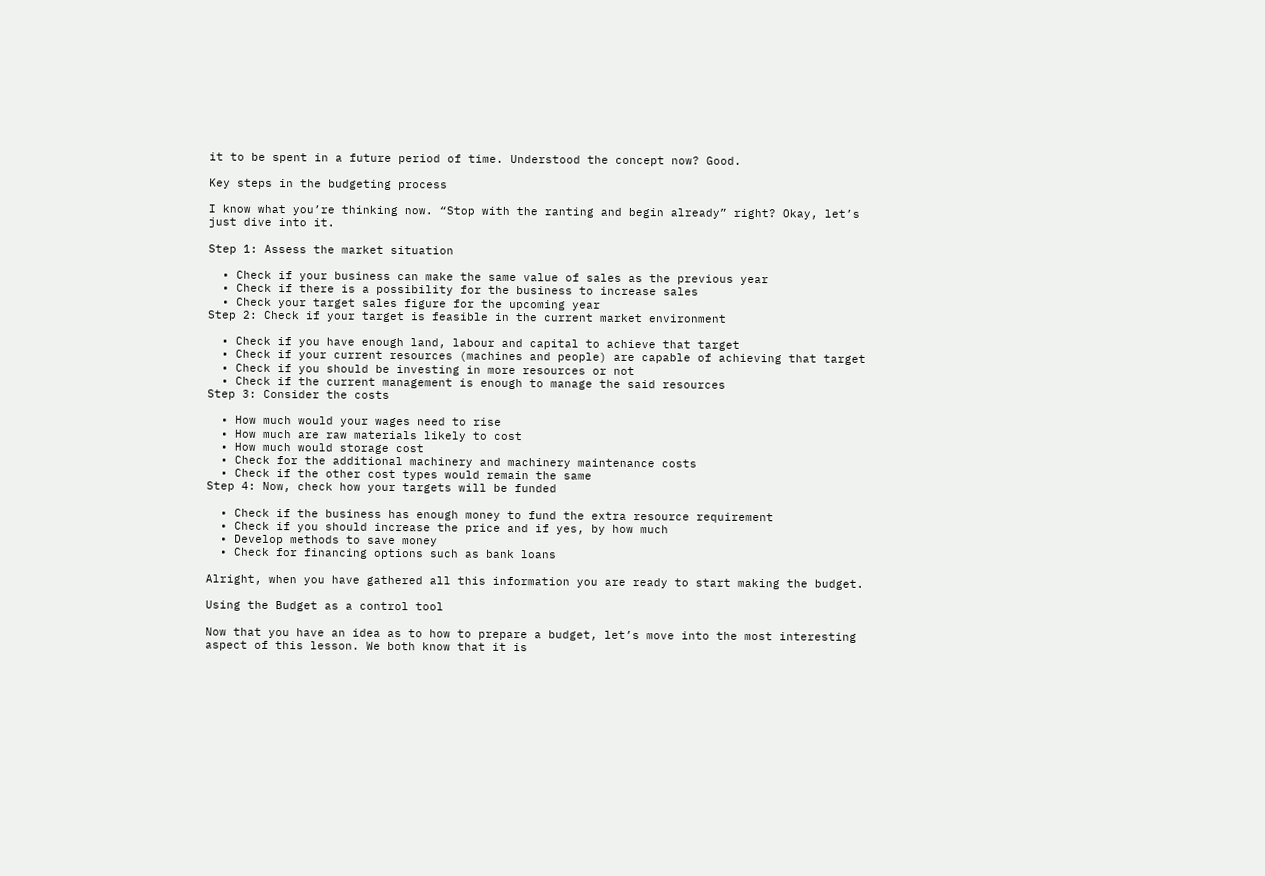it to be spent in a future period of time. Understood the concept now? Good.

Key steps in the budgeting process

I know what you’re thinking now. “Stop with the ranting and begin already” right? Okay, let’s just dive into it.

Step 1: Assess the market situation

  • Check if your business can make the same value of sales as the previous year
  • Check if there is a possibility for the business to increase sales
  • Check your target sales figure for the upcoming year
Step 2: Check if your target is feasible in the current market environment

  • Check if you have enough land, labour and capital to achieve that target
  • Check if your current resources (machines and people) are capable of achieving that target
  • Check if you should be investing in more resources or not
  • Check if the current management is enough to manage the said resources
Step 3: Consider the costs

  • How much would your wages need to rise
  • How much are raw materials likely to cost
  • How much would storage cost
  • Check for the additional machinery and machinery maintenance costs
  • Check if the other cost types would remain the same
Step 4: Now, check how your targets will be funded

  • Check if the business has enough money to fund the extra resource requirement
  • Check if you should increase the price and if yes, by how much
  • Develop methods to save money
  • Check for financing options such as bank loans

Alright, when you have gathered all this information you are ready to start making the budget.

Using the Budget as a control tool

Now that you have an idea as to how to prepare a budget, let’s move into the most interesting aspect of this lesson. We both know that it is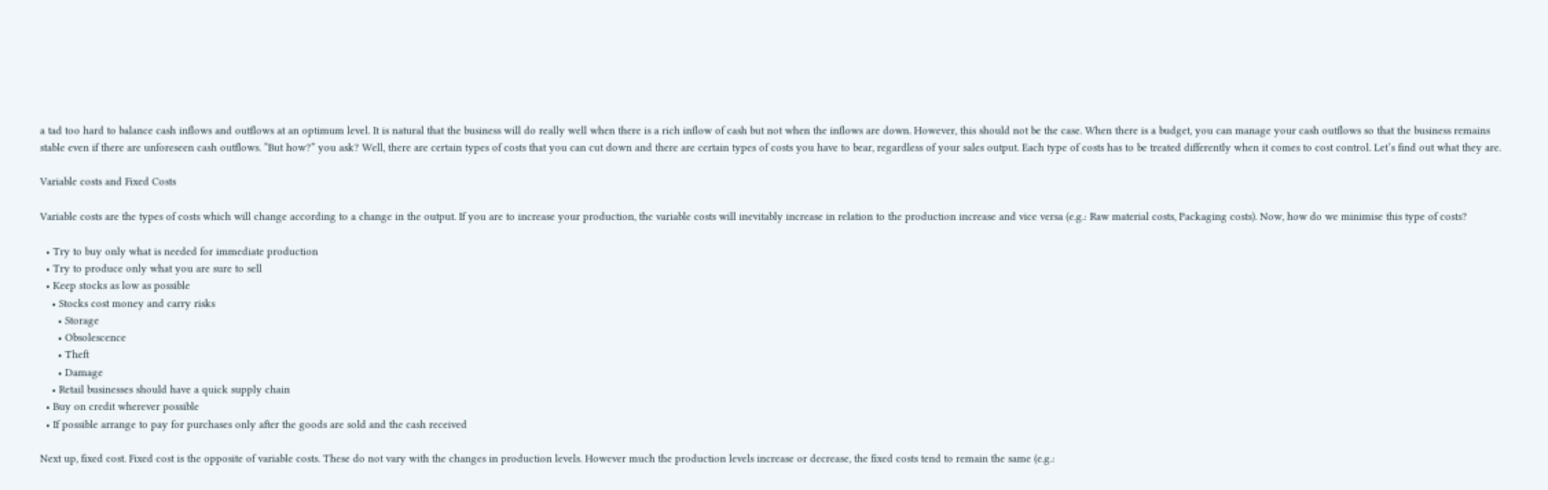a tad too hard to balance cash inflows and outflows at an optimum level. It is natural that the business will do really well when there is a rich inflow of cash but not when the inflows are down. However, this should not be the case. When there is a budget, you can manage your cash outflows so that the business remains stable even if there are unforeseen cash outflows. “But how?” you ask? Well, there are certain types of costs that you can cut down and there are certain types of costs you have to bear, regardless of your sales output. Each type of costs has to be treated differently when it comes to cost control. Let’s find out what they are.

Variable costs and Fixed Costs

Variable costs are the types of costs which will change according to a change in the output. If you are to increase your production, the variable costs will inevitably increase in relation to the production increase and vice versa (e.g.: Raw material costs, Packaging costs). Now, how do we minimise this type of costs?

  • Try to buy only what is needed for immediate production
  • Try to produce only what you are sure to sell
  • Keep stocks as low as possible
    • Stocks cost money and carry risks
      • Storage
      • Obsolescence
      • Theft
      • Damage
    • Retail businesses should have a quick supply chain
  • Buy on credit wherever possible
  • If possible arrange to pay for purchases only after the goods are sold and the cash received

Next up, fixed cost. Fixed cost is the opposite of variable costs. These do not vary with the changes in production levels. However much the production levels increase or decrease, the fixed costs tend to remain the same (e.g.: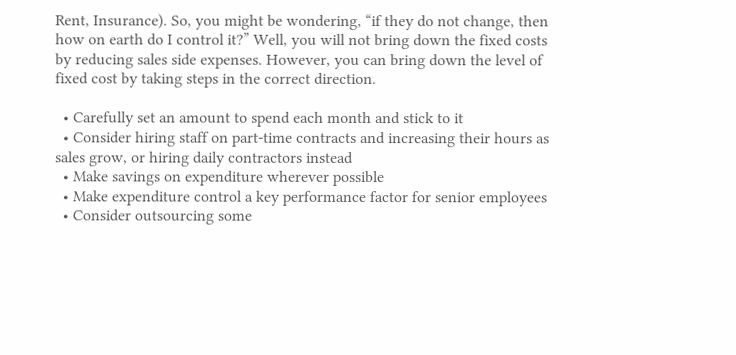Rent, Insurance). So, you might be wondering, “if they do not change, then how on earth do I control it?” Well, you will not bring down the fixed costs by reducing sales side expenses. However, you can bring down the level of fixed cost by taking steps in the correct direction.

  • Carefully set an amount to spend each month and stick to it
  • Consider hiring staff on part-time contracts and increasing their hours as sales grow, or hiring daily contractors instead
  • Make savings on expenditure wherever possible
  • Make expenditure control a key performance factor for senior employees
  • Consider outsourcing some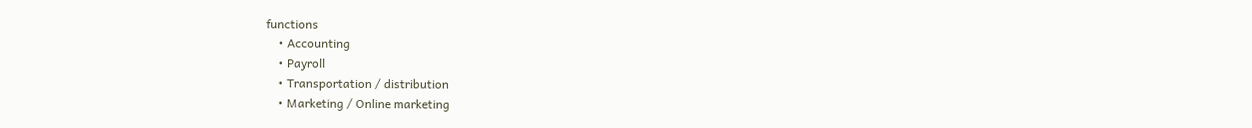functions
    • Accounting
    • Payroll
    • Transportation / distribution
    • Marketing / Online marketing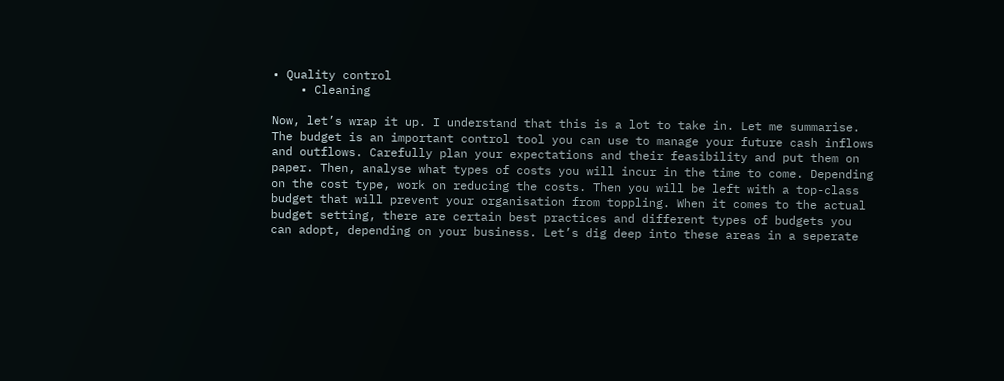• Quality control
    • Cleaning

Now, let’s wrap it up. I understand that this is a lot to take in. Let me summarise. The budget is an important control tool you can use to manage your future cash inflows and outflows. Carefully plan your expectations and their feasibility and put them on paper. Then, analyse what types of costs you will incur in the time to come. Depending on the cost type, work on reducing the costs. Then you will be left with a top-class budget that will prevent your organisation from toppling. When it comes to the actual budget setting, there are certain best practices and different types of budgets you can adopt, depending on your business. Let’s dig deep into these areas in a seperate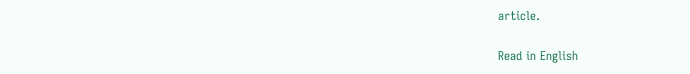article.

Read in English